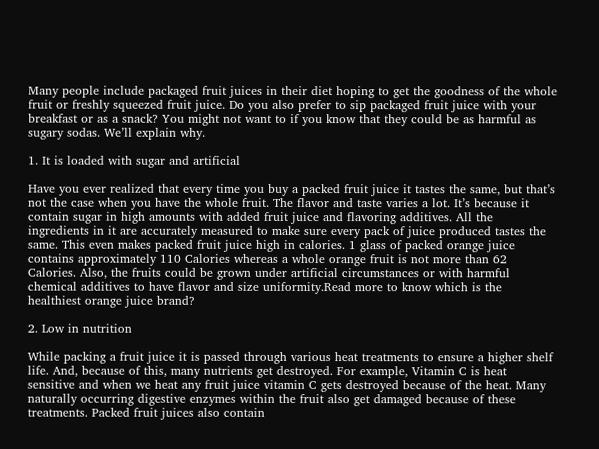Many people include packaged fruit juices in their diet hoping to get the goodness of the whole fruit or freshly squeezed fruit juice. Do you also prefer to sip packaged fruit juice with your breakfast or as a snack? You might not want to if you know that they could be as harmful as sugary sodas. We’ll explain why.

1. It is loaded with sugar and artificial

Have you ever realized that every time you buy a packed fruit juice it tastes the same, but that’s not the case when you have the whole fruit. The flavor and taste varies a lot. It’s because it contain sugar in high amounts with added fruit juice and flavoring additives. All the ingredients in it are accurately measured to make sure every pack of juice produced tastes the same. This even makes packed fruit juice high in calories. 1 glass of packed orange juice contains approximately 110 Calories whereas a whole orange fruit is not more than 62 Calories. Also, the fruits could be grown under artificial circumstances or with harmful chemical additives to have flavor and size uniformity.Read more to know which is the healthiest orange juice brand?

2. Low in nutrition

While packing a fruit juice it is passed through various heat treatments to ensure a higher shelf life. And, because of this, many nutrients get destroyed. For example, Vitamin C is heat sensitive and when we heat any fruit juice vitamin C gets destroyed because of the heat. Many naturally occurring digestive enzymes within the fruit also get damaged because of these treatments. Packed fruit juices also contain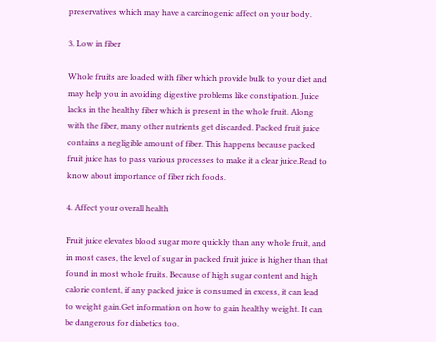preservatives which may have a carcinogenic affect on your body.

3. Low in fiber

Whole fruits are loaded with fiber which provide bulk to your diet and may help you in avoiding digestive problems like constipation. Juice lacks in the healthy fiber which is present in the whole fruit. Along with the fiber, many other nutrients get discarded. Packed fruit juice contains a negligible amount of fiber. This happens because packed fruit juice has to pass various processes to make it a clear juice.Read to know about importance of fiber rich foods.

4. Affect your overall health

Fruit juice elevates blood sugar more quickly than any whole fruit, and in most cases, the level of sugar in packed fruit juice is higher than that found in most whole fruits. Because of high sugar content and high calorie content, if any packed juice is consumed in excess, it can lead to weight gain.Get information on how to gain healthy weight. It can be dangerous for diabetics too.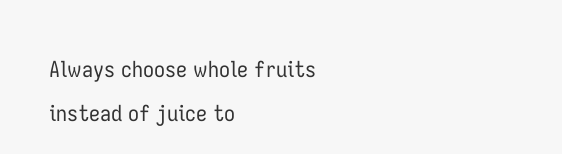Always choose whole fruits instead of juice to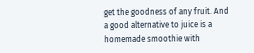get the goodness of any fruit. And a good alternative to juice is a homemade smoothie with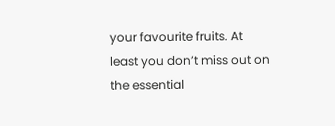your favourite fruits. At least you don’t miss out on the essential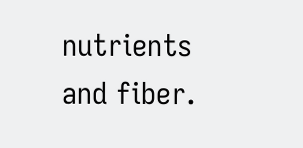nutrients and fiber.